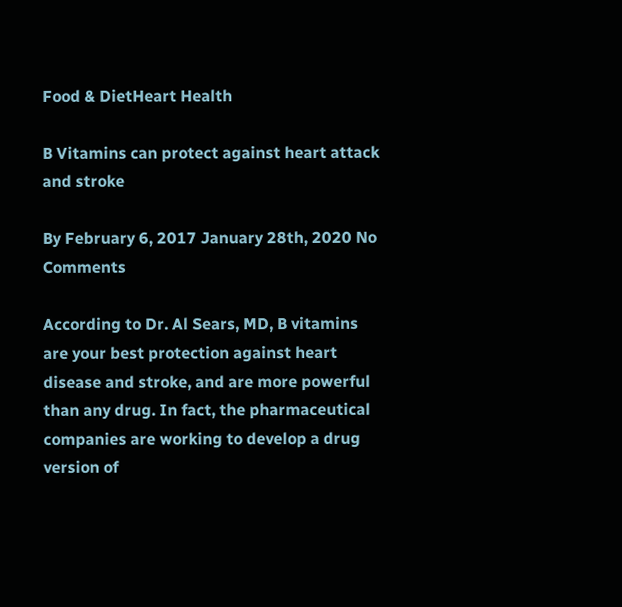Food & DietHeart Health

B Vitamins can protect against heart attack and stroke

By February 6, 2017 January 28th, 2020 No Comments

According to Dr. Al Sears, MD, B vitamins are your best protection against heart disease and stroke, and are more powerful than any drug. In fact, the pharmaceutical companies are working to develop a drug version of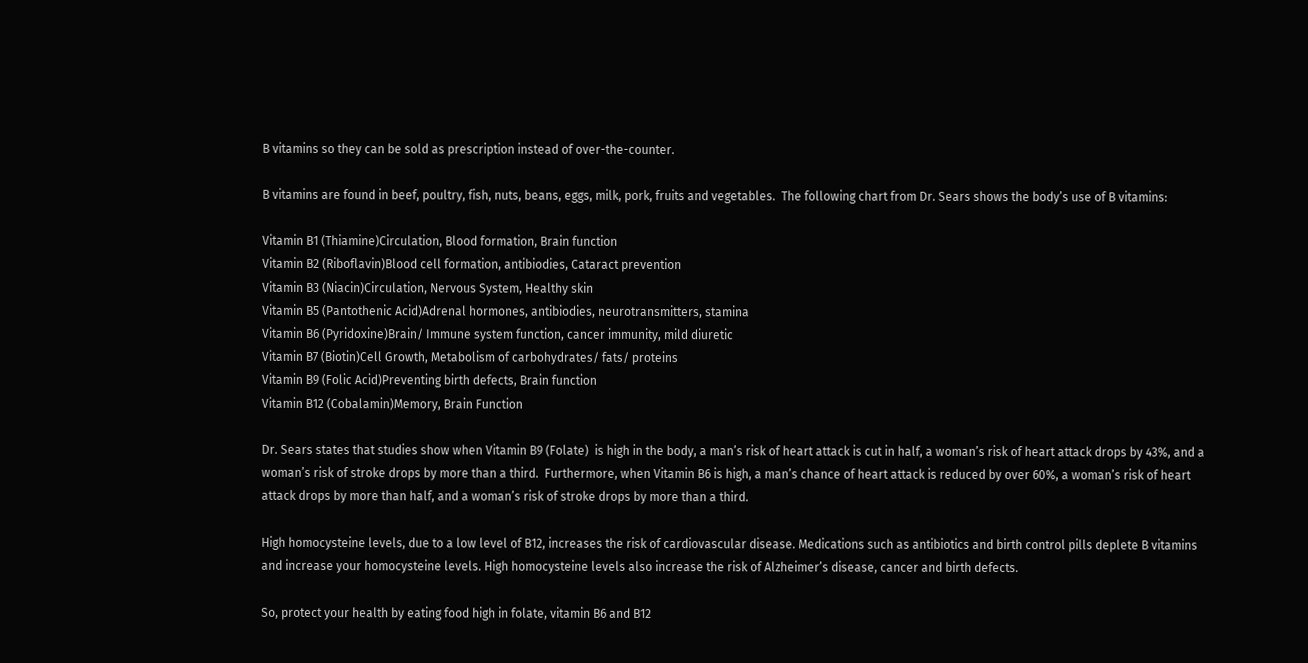B vitamins so they can be sold as prescription instead of over-the-counter.

B vitamins are found in beef, poultry, fish, nuts, beans, eggs, milk, pork, fruits and vegetables.  The following chart from Dr. Sears shows the body’s use of B vitamins:

Vitamin B1 (Thiamine)Circulation, Blood formation, Brain function
Vitamin B2 (Riboflavin)Blood cell formation, antibiodies, Cataract prevention
Vitamin B3 (Niacin)Circulation, Nervous System, Healthy skin
Vitamin B5 (Pantothenic Acid)Adrenal hormones, antibiodies, neurotransmitters, stamina
Vitamin B6 (Pyridoxine)Brain/ Immune system function, cancer immunity, mild diuretic
Vitamin B7 (Biotin)Cell Growth, Metabolism of carbohydrates/ fats/ proteins
Vitamin B9 (Folic Acid)Preventing birth defects, Brain function
Vitamin B12 (Cobalamin)Memory, Brain Function

Dr. Sears states that studies show when Vitamin B9 (Folate)  is high in the body, a man’s risk of heart attack is cut in half, a woman’s risk of heart attack drops by 43%, and a woman’s risk of stroke drops by more than a third.  Furthermore, when Vitamin B6 is high, a man’s chance of heart attack is reduced by over 60%, a woman’s risk of heart attack drops by more than half, and a woman’s risk of stroke drops by more than a third.

High homocysteine levels, due to a low level of B12, increases the risk of cardiovascular disease. Medications such as antibiotics and birth control pills deplete B vitamins and increase your homocysteine levels. High homocysteine levels also increase the risk of Alzheimer’s disease, cancer and birth defects.

So, protect your health by eating food high in folate, vitamin B6 and B12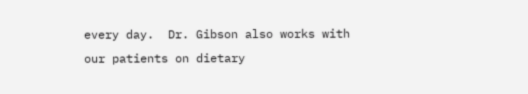every day.  Dr. Gibson also works with our patients on dietary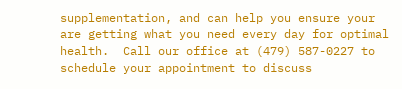supplementation, and can help you ensure your are getting what you need every day for optimal health.  Call our office at (479) 587-0227 to schedule your appointment to discuss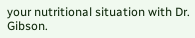your nutritional situation with Dr. Gibson.